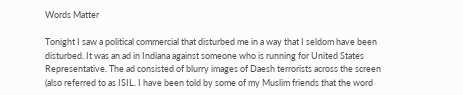Words Matter

Tonight I saw a political commercial that disturbed me in a way that I seldom have been disturbed. It was an ad in Indiana against someone who is running for United States Representative. The ad consisted of blurry images of Daesh terrorists across the screen (also referred to as ISIL. I have been told by some of my Muslim friends that the word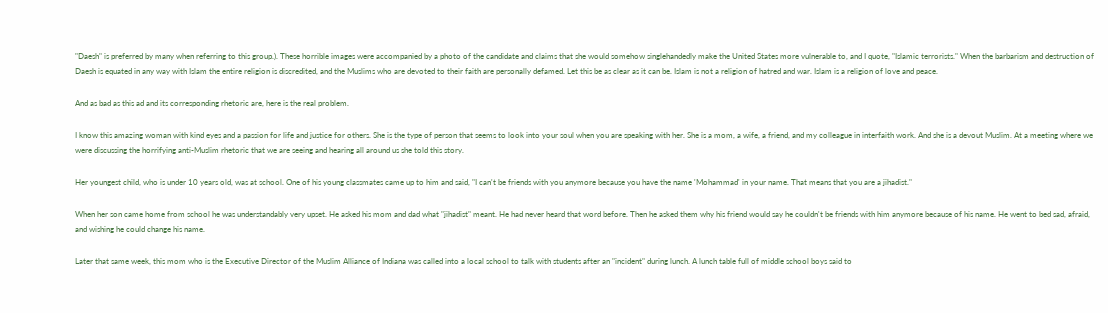"Daesh" is preferred by many when referring to this group.). These horrible images were accompanied by a photo of the candidate and claims that she would somehow singlehandedly make the United States more vulnerable to, and I quote, "Islamic terrorists." When the barbarism and destruction of Daesh is equated in any way with Islam the entire religion is discredited, and the Muslims who are devoted to their faith are personally defamed. Let this be as clear as it can be. Islam is not a religion of hatred and war. Islam is a religion of love and peace.

And as bad as this ad and its corresponding rhetoric are, here is the real problem.

I know this amazing woman with kind eyes and a passion for life and justice for others. She is the type of person that seems to look into your soul when you are speaking with her. She is a mom, a wife, a friend, and my colleague in interfaith work. And she is a devout Muslim. At a meeting where we were discussing the horrifying anti-Muslim rhetoric that we are seeing and hearing all around us she told this story.

Her youngest child, who is under 10 years old, was at school. One of his young classmates came up to him and said, "I can't be friends with you anymore because you have the name 'Mohammad' in your name. That means that you are a jihadist."

When her son came home from school he was understandably very upset. He asked his mom and dad what "jihadist" meant. He had never heard that word before. Then he asked them why his friend would say he couldn't be friends with him anymore because of his name. He went to bed sad, afraid, and wishing he could change his name.

Later that same week, this mom who is the Executive Director of the Muslim Alliance of Indiana was called into a local school to talk with students after an "incident" during lunch. A lunch table full of middle school boys said to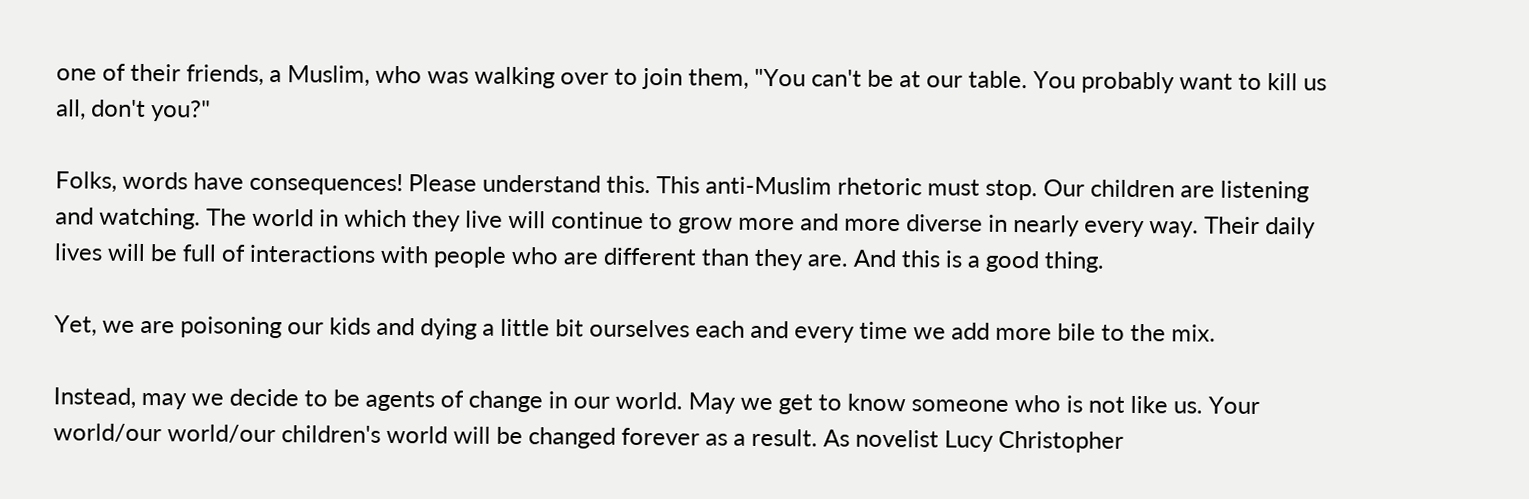one of their friends, a Muslim, who was walking over to join them, "You can't be at our table. You probably want to kill us all, don't you?"

Folks, words have consequences! Please understand this. This anti-Muslim rhetoric must stop. Our children are listening and watching. The world in which they live will continue to grow more and more diverse in nearly every way. Their daily lives will be full of interactions with people who are different than they are. And this is a good thing.

Yet, we are poisoning our kids and dying a little bit ourselves each and every time we add more bile to the mix.

Instead, may we decide to be agents of change in our world. May we get to know someone who is not like us. Your world/our world/our children's world will be changed forever as a result. As novelist Lucy Christopher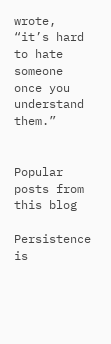wrote, “it’s hard to hate someone once you understand them.”


Popular posts from this blog

Persistence is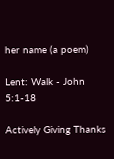her name (a poem)

Lent: Walk - John 5:1-18

Actively Giving Thanks